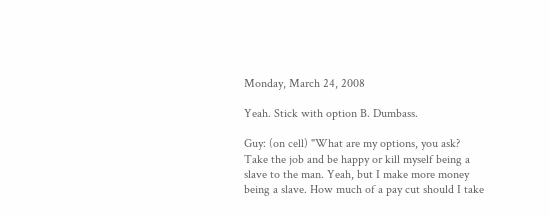Monday, March 24, 2008

Yeah. Stick with option B. Dumbass.

Guy: (on cell) "What are my options, you ask? Take the job and be happy or kill myself being a slave to the man. Yeah, but I make more money being a slave. How much of a pay cut should I take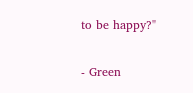to be happy?"

- Green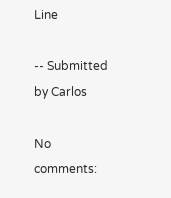Line

-- Submitted by Carlos

No comments: